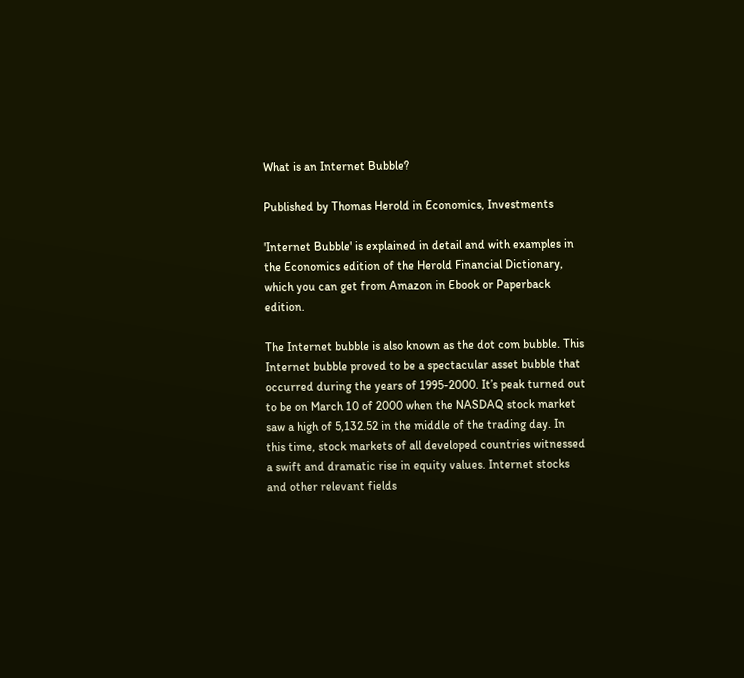What is an Internet Bubble?

Published by Thomas Herold in Economics, Investments

'Internet Bubble' is explained in detail and with examples in the Economics edition of the Herold Financial Dictionary, which you can get from Amazon in Ebook or Paperback edition.

The Internet bubble is also known as the dot com bubble. This Internet bubble proved to be a spectacular asset bubble that occurred during the years of 1995-2000. It’s peak turned out to be on March 10 of 2000 when the NASDAQ stock market saw a high of 5,132.52 in the middle of the trading day. In this time, stock markets of all developed countries witnessed a swift and dramatic rise in equity values. Internet stocks and other relevant fields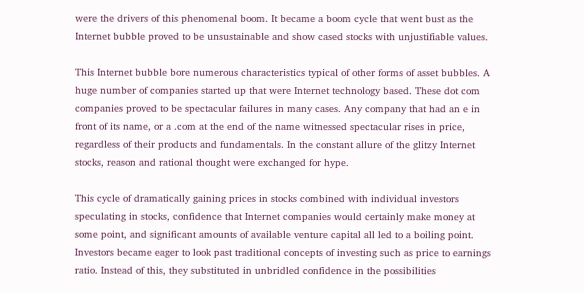were the drivers of this phenomenal boom. It became a boom cycle that went bust as the Internet bubble proved to be unsustainable and show cased stocks with unjustifiable values.

This Internet bubble bore numerous characteristics typical of other forms of asset bubbles. A huge number of companies started up that were Internet technology based. These dot com companies proved to be spectacular failures in many cases. Any company that had an e in front of its name, or a .com at the end of the name witnessed spectacular rises in price, regardless of their products and fundamentals. In the constant allure of the glitzy Internet stocks, reason and rational thought were exchanged for hype.

This cycle of dramatically gaining prices in stocks combined with individual investors speculating in stocks, confidence that Internet companies would certainly make money at some point, and significant amounts of available venture capital all led to a boiling point. Investors became eager to look past traditional concepts of investing such as price to earnings ratio. Instead of this, they substituted in unbridled confidence in the possibilities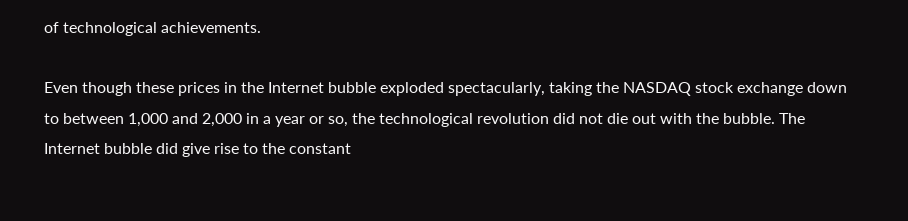of technological achievements.

Even though these prices in the Internet bubble exploded spectacularly, taking the NASDAQ stock exchange down to between 1,000 and 2,000 in a year or so, the technological revolution did not die out with the bubble. The Internet bubble did give rise to the constant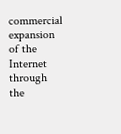commercial expansion of the Internet through the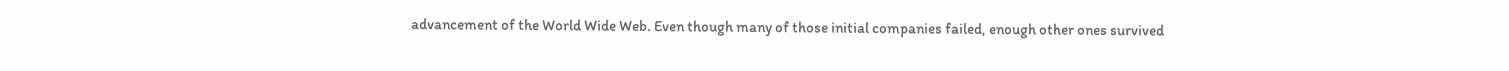advancement of the World Wide Web. Even though many of those initial companies failed, enough other ones survived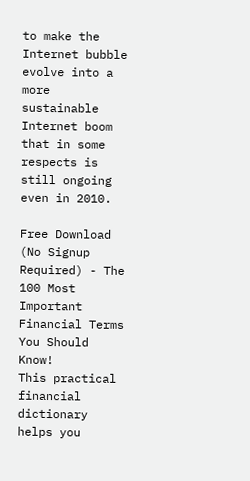to make the Internet bubble evolve into a more sustainable Internet boom that in some respects is still ongoing even in 2010.

Free Download (No Signup Required) - The 100 Most Important Financial Terms You Should Know!
This practical financial dictionary helps you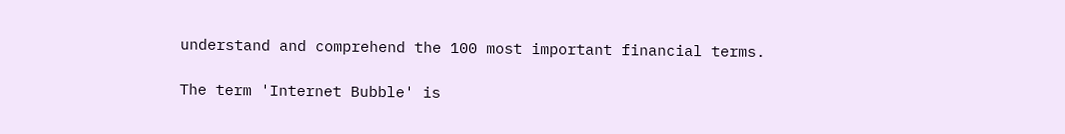understand and comprehend the 100 most important financial terms.

The term 'Internet Bubble' is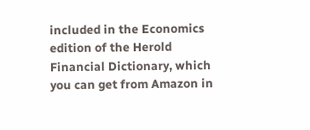included in the Economics edition of the Herold Financial Dictionary, which you can get from Amazon in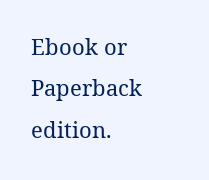Ebook or Paperback edition.